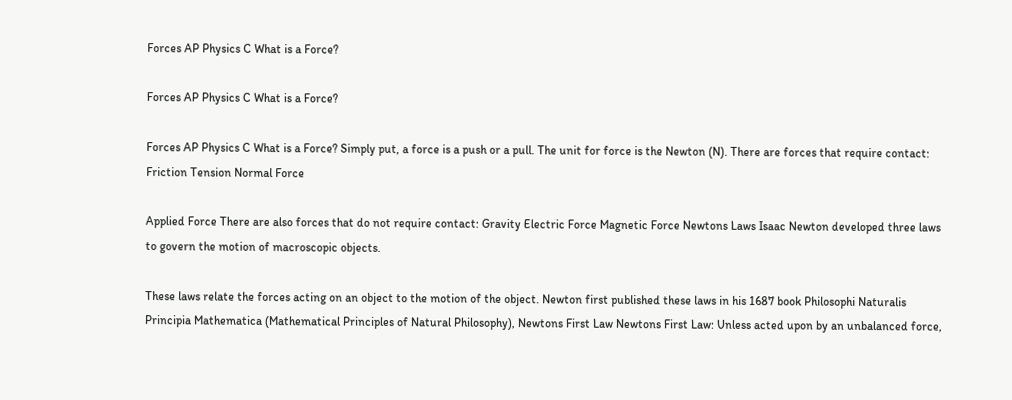Forces AP Physics C What is a Force?

Forces AP Physics C What is a Force?

Forces AP Physics C What is a Force? Simply put, a force is a push or a pull. The unit for force is the Newton (N). There are forces that require contact: Friction Tension Normal Force

Applied Force There are also forces that do not require contact: Gravity Electric Force Magnetic Force Newtons Laws Isaac Newton developed three laws to govern the motion of macroscopic objects.

These laws relate the forces acting on an object to the motion of the object. Newton first published these laws in his 1687 book Philosophi Naturalis Principia Mathematica (Mathematical Principles of Natural Philosophy), Newtons First Law Newtons First Law: Unless acted upon by an unbalanced force,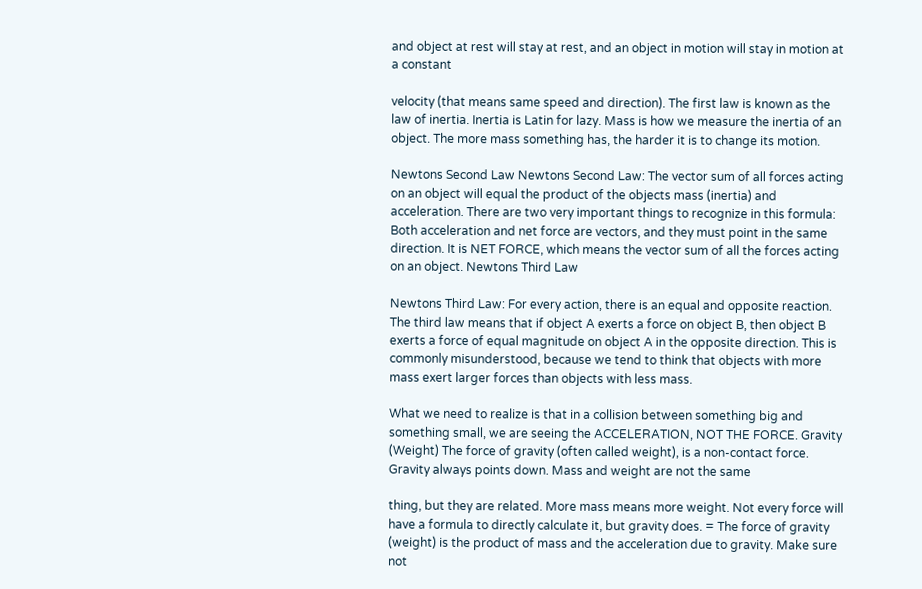and object at rest will stay at rest, and an object in motion will stay in motion at a constant

velocity (that means same speed and direction). The first law is known as the law of inertia. Inertia is Latin for lazy. Mass is how we measure the inertia of an object. The more mass something has, the harder it is to change its motion.

Newtons Second Law Newtons Second Law: The vector sum of all forces acting on an object will equal the product of the objects mass (inertia) and acceleration. There are two very important things to recognize in this formula: Both acceleration and net force are vectors, and they must point in the same direction. It is NET FORCE, which means the vector sum of all the forces acting on an object. Newtons Third Law

Newtons Third Law: For every action, there is an equal and opposite reaction. The third law means that if object A exerts a force on object B, then object B exerts a force of equal magnitude on object A in the opposite direction. This is commonly misunderstood, because we tend to think that objects with more mass exert larger forces than objects with less mass.

What we need to realize is that in a collision between something big and something small, we are seeing the ACCELERATION, NOT THE FORCE. Gravity (Weight) The force of gravity (often called weight), is a non-contact force. Gravity always points down. Mass and weight are not the same

thing, but they are related. More mass means more weight. Not every force will have a formula to directly calculate it, but gravity does. = The force of gravity (weight) is the product of mass and the acceleration due to gravity. Make sure not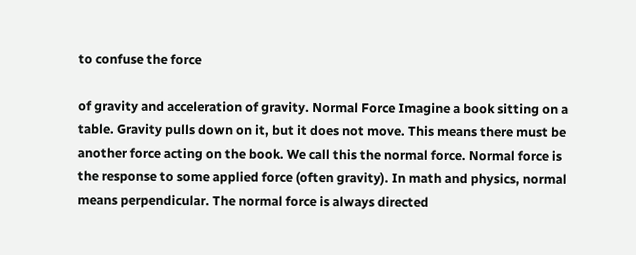to confuse the force

of gravity and acceleration of gravity. Normal Force Imagine a book sitting on a table. Gravity pulls down on it, but it does not move. This means there must be another force acting on the book. We call this the normal force. Normal force is the response to some applied force (often gravity). In math and physics, normal means perpendicular. The normal force is always directed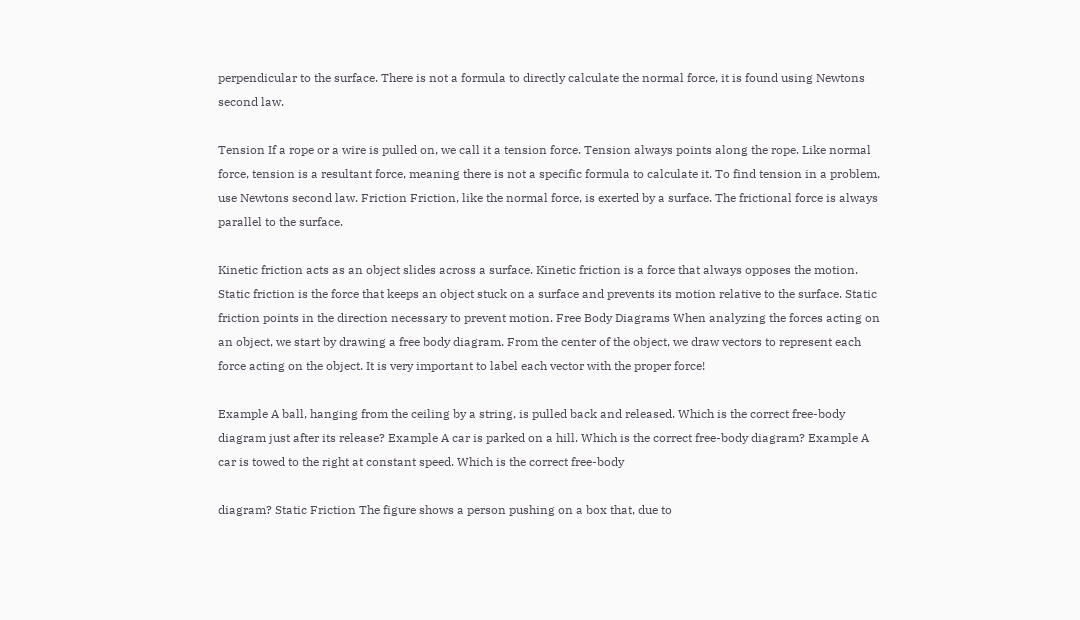perpendicular to the surface. There is not a formula to directly calculate the normal force, it is found using Newtons second law.

Tension If a rope or a wire is pulled on, we call it a tension force. Tension always points along the rope. Like normal force, tension is a resultant force, meaning there is not a specific formula to calculate it. To find tension in a problem, use Newtons second law. Friction Friction, like the normal force, is exerted by a surface. The frictional force is always parallel to the surface.

Kinetic friction acts as an object slides across a surface. Kinetic friction is a force that always opposes the motion. Static friction is the force that keeps an object stuck on a surface and prevents its motion relative to the surface. Static friction points in the direction necessary to prevent motion. Free Body Diagrams When analyzing the forces acting on an object, we start by drawing a free body diagram. From the center of the object, we draw vectors to represent each force acting on the object. It is very important to label each vector with the proper force!

Example A ball, hanging from the ceiling by a string, is pulled back and released. Which is the correct free-body diagram just after its release? Example A car is parked on a hill. Which is the correct free-body diagram? Example A car is towed to the right at constant speed. Which is the correct free-body

diagram? Static Friction The figure shows a person pushing on a box that, due to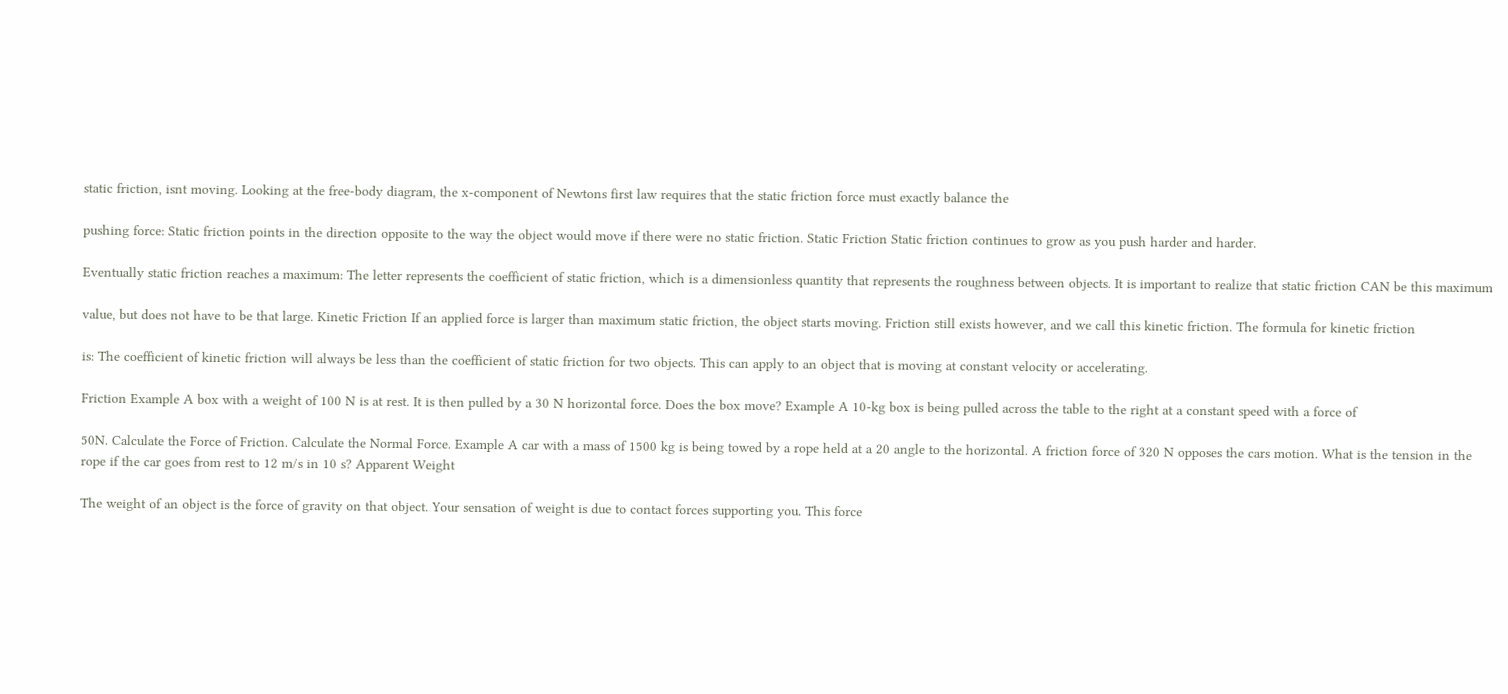static friction, isnt moving. Looking at the free-body diagram, the x-component of Newtons first law requires that the static friction force must exactly balance the

pushing force: Static friction points in the direction opposite to the way the object would move if there were no static friction. Static Friction Static friction continues to grow as you push harder and harder.

Eventually static friction reaches a maximum: The letter represents the coefficient of static friction, which is a dimensionless quantity that represents the roughness between objects. It is important to realize that static friction CAN be this maximum

value, but does not have to be that large. Kinetic Friction If an applied force is larger than maximum static friction, the object starts moving. Friction still exists however, and we call this kinetic friction. The formula for kinetic friction

is: The coefficient of kinetic friction will always be less than the coefficient of static friction for two objects. This can apply to an object that is moving at constant velocity or accelerating.

Friction Example A box with a weight of 100 N is at rest. It is then pulled by a 30 N horizontal force. Does the box move? Example A 10-kg box is being pulled across the table to the right at a constant speed with a force of

50N. Calculate the Force of Friction. Calculate the Normal Force. Example A car with a mass of 1500 kg is being towed by a rope held at a 20 angle to the horizontal. A friction force of 320 N opposes the cars motion. What is the tension in the rope if the car goes from rest to 12 m/s in 10 s? Apparent Weight

The weight of an object is the force of gravity on that object. Your sensation of weight is due to contact forces supporting you. This force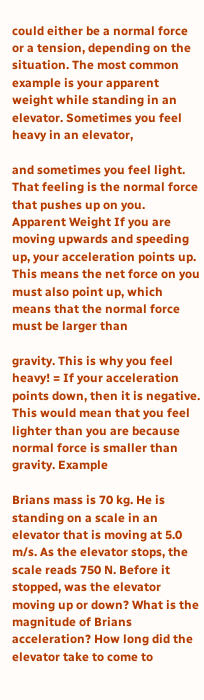could either be a normal force or a tension, depending on the situation. The most common example is your apparent weight while standing in an elevator. Sometimes you feel heavy in an elevator,

and sometimes you feel light. That feeling is the normal force that pushes up on you. Apparent Weight If you are moving upwards and speeding up, your acceleration points up. This means the net force on you must also point up, which means that the normal force must be larger than

gravity. This is why you feel heavy! = If your acceleration points down, then it is negative. This would mean that you feel lighter than you are because normal force is smaller than gravity. Example

Brians mass is 70 kg. He is standing on a scale in an elevator that is moving at 5.0 m/s. As the elevator stops, the scale reads 750 N. Before it stopped, was the elevator moving up or down? What is the magnitude of Brians acceleration? How long did the elevator take to come to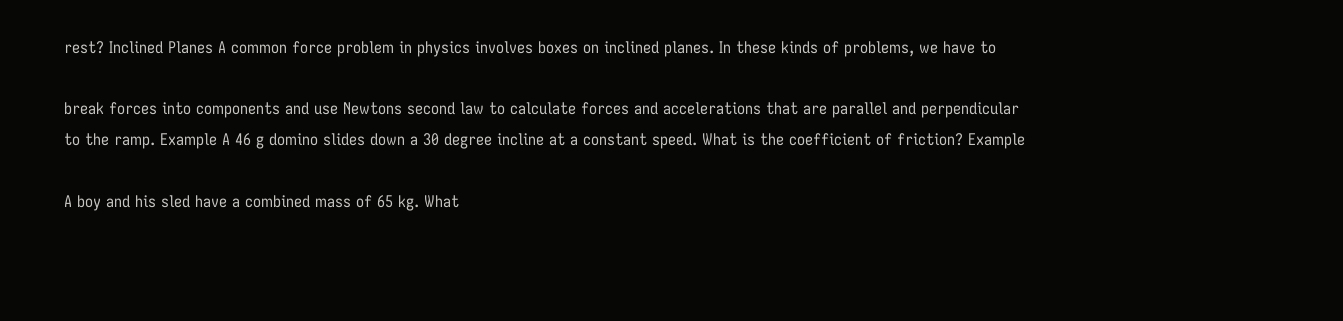rest? Inclined Planes A common force problem in physics involves boxes on inclined planes. In these kinds of problems, we have to

break forces into components and use Newtons second law to calculate forces and accelerations that are parallel and perpendicular to the ramp. Example A 46 g domino slides down a 30 degree incline at a constant speed. What is the coefficient of friction? Example

A boy and his sled have a combined mass of 65 kg. What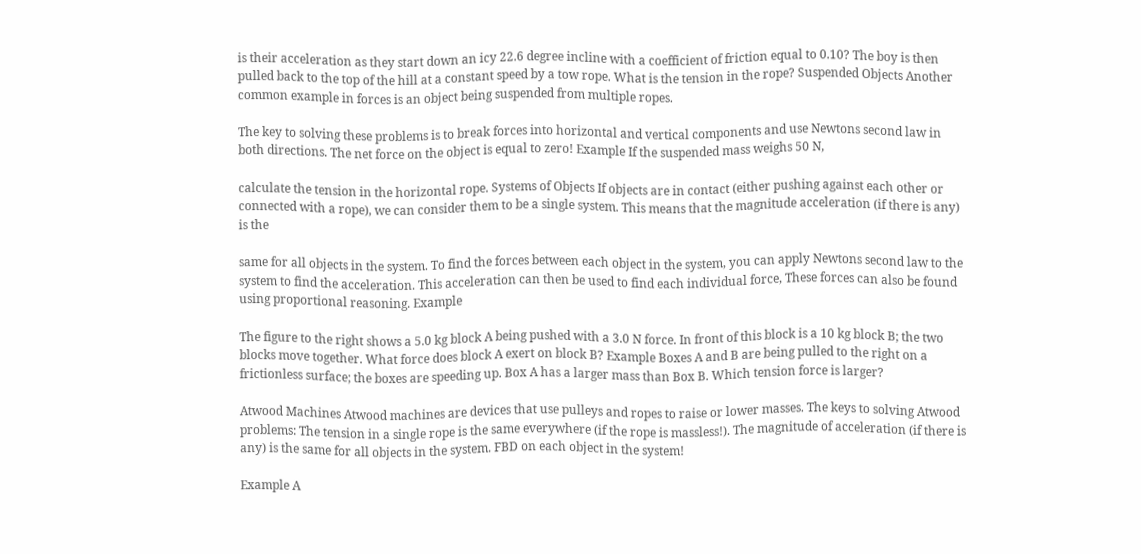is their acceleration as they start down an icy 22.6 degree incline with a coefficient of friction equal to 0.10? The boy is then pulled back to the top of the hill at a constant speed by a tow rope. What is the tension in the rope? Suspended Objects Another common example in forces is an object being suspended from multiple ropes.

The key to solving these problems is to break forces into horizontal and vertical components and use Newtons second law in both directions. The net force on the object is equal to zero! Example If the suspended mass weighs 50 N,

calculate the tension in the horizontal rope. Systems of Objects If objects are in contact (either pushing against each other or connected with a rope), we can consider them to be a single system. This means that the magnitude acceleration (if there is any) is the

same for all objects in the system. To find the forces between each object in the system, you can apply Newtons second law to the system to find the acceleration. This acceleration can then be used to find each individual force, These forces can also be found using proportional reasoning. Example

The figure to the right shows a 5.0 kg block A being pushed with a 3.0 N force. In front of this block is a 10 kg block B; the two blocks move together. What force does block A exert on block B? Example Boxes A and B are being pulled to the right on a frictionless surface; the boxes are speeding up. Box A has a larger mass than Box B. Which tension force is larger?

Atwood Machines Atwood machines are devices that use pulleys and ropes to raise or lower masses. The keys to solving Atwood problems: The tension in a single rope is the same everywhere (if the rope is massless!). The magnitude of acceleration (if there is any) is the same for all objects in the system. FBD on each object in the system!

Example A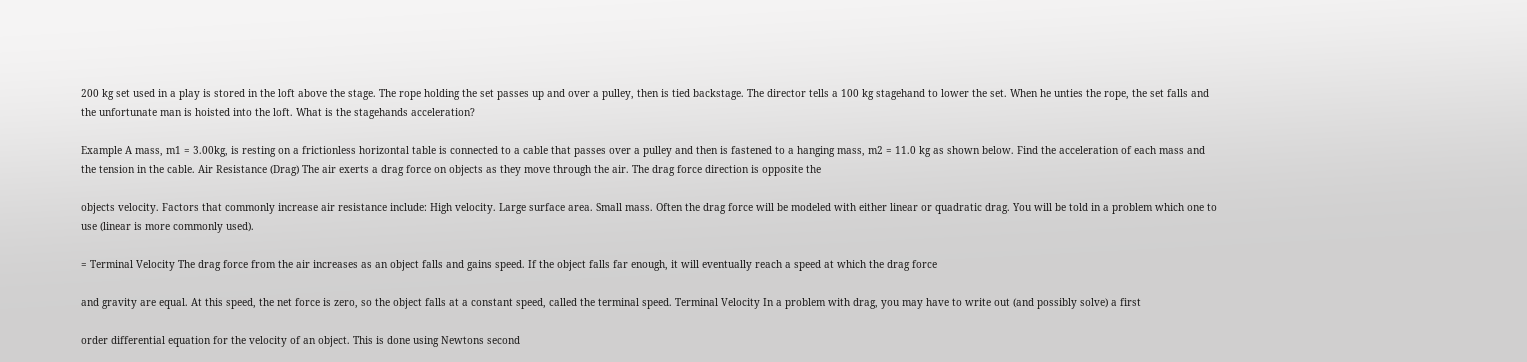200 kg set used in a play is stored in the loft above the stage. The rope holding the set passes up and over a pulley, then is tied backstage. The director tells a 100 kg stagehand to lower the set. When he unties the rope, the set falls and the unfortunate man is hoisted into the loft. What is the stagehands acceleration?

Example A mass, m1 = 3.00kg, is resting on a frictionless horizontal table is connected to a cable that passes over a pulley and then is fastened to a hanging mass, m2 = 11.0 kg as shown below. Find the acceleration of each mass and the tension in the cable. Air Resistance (Drag) The air exerts a drag force on objects as they move through the air. The drag force direction is opposite the

objects velocity. Factors that commonly increase air resistance include: High velocity. Large surface area. Small mass. Often the drag force will be modeled with either linear or quadratic drag. You will be told in a problem which one to use (linear is more commonly used).

= Terminal Velocity The drag force from the air increases as an object falls and gains speed. If the object falls far enough, it will eventually reach a speed at which the drag force

and gravity are equal. At this speed, the net force is zero, so the object falls at a constant speed, called the terminal speed. Terminal Velocity In a problem with drag, you may have to write out (and possibly solve) a first

order differential equation for the velocity of an object. This is done using Newtons second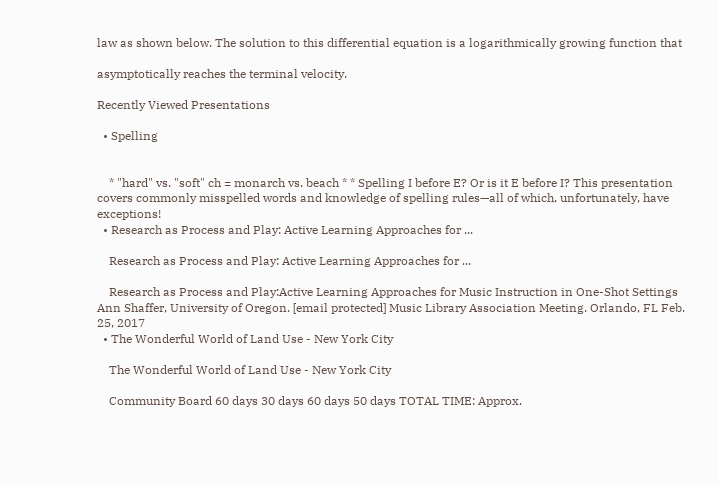law as shown below. The solution to this differential equation is a logarithmically growing function that

asymptotically reaches the terminal velocity.

Recently Viewed Presentations

  • Spelling


    * "hard" vs. "soft" ch = monarch vs. beach * * Spelling I before E? Or is it E before I? This presentation covers commonly misspelled words and knowledge of spelling rules—all of which, unfortunately, have exceptions!
  • Research as Process and Play: Active Learning Approaches for ...

    Research as Process and Play: Active Learning Approaches for ...

    Research as Process and Play:Active Learning Approaches for Music Instruction in One-Shot Settings Ann Shaffer, University of Oregon. [email protected] Music Library Association Meeting. Orlando, FL Feb. 25, 2017
  • The Wonderful World of Land Use - New York City

    The Wonderful World of Land Use - New York City

    Community Board 60 days 30 days 60 days 50 days TOTAL TIME: Approx.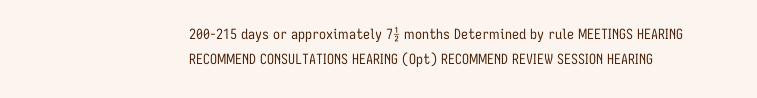200-215 days or approximately 7½ months Determined by rule MEETINGS HEARING RECOMMEND CONSULTATIONS HEARING (Opt) RECOMMEND REVIEW SESSION HEARING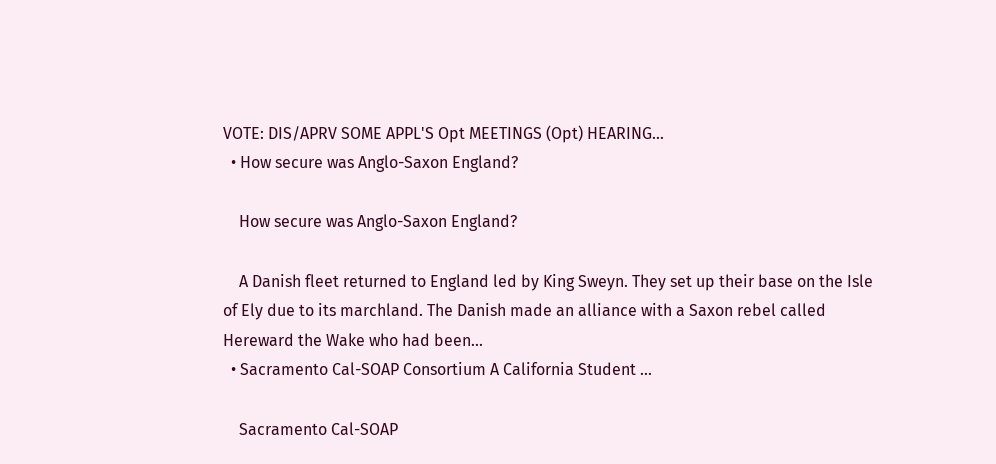VOTE: DIS/APRV SOME APPL'S Opt MEETINGS (Opt) HEARING...
  • How secure was Anglo-Saxon England?

    How secure was Anglo-Saxon England?

    A Danish fleet returned to England led by King Sweyn. They set up their base on the Isle of Ely due to its marchland. The Danish made an alliance with a Saxon rebel called Hereward the Wake who had been...
  • Sacramento Cal-SOAP Consortium A California Student ...

    Sacramento Cal-SOAP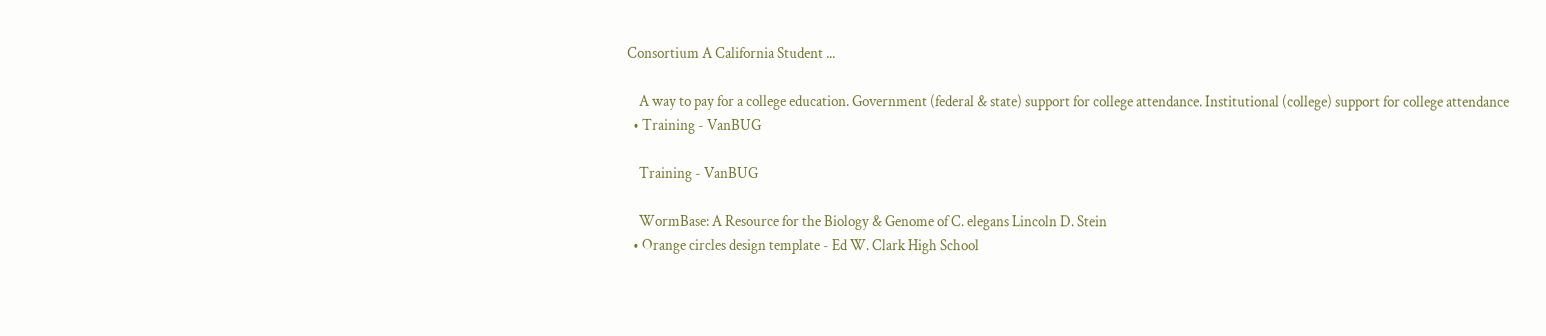Consortium A California Student ...

    A way to pay for a college education. Government (federal & state) support for college attendance. Institutional (college) support for college attendance
  • Training - VanBUG

    Training - VanBUG

    WormBase: A Resource for the Biology & Genome of C. elegans Lincoln D. Stein
  • Orange circles design template - Ed W. Clark High School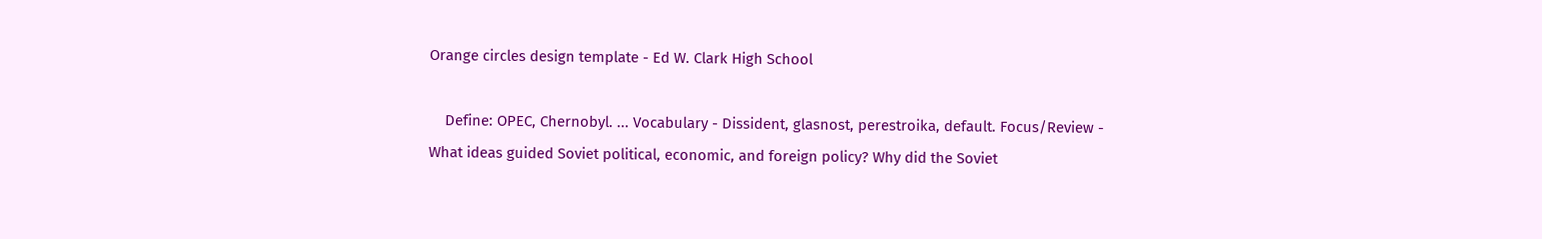Orange circles design template - Ed W. Clark High School

    Define: OPEC, Chernobyl. ... Vocabulary - Dissident, glasnost, perestroika, default. Focus/Review - What ideas guided Soviet political, economic, and foreign policy? Why did the Soviet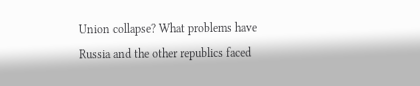Union collapse? What problems have Russia and the other republics faced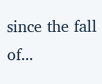since the fall of...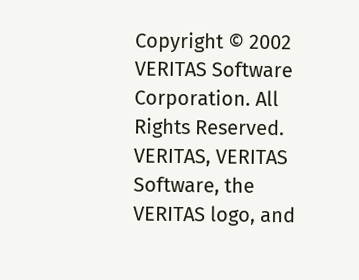Copyright © 2002 VERITAS Software Corporation. All Rights Reserved. VERITAS, VERITAS Software, the VERITAS logo, and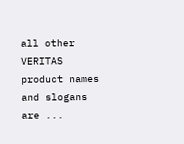all other VERITAS product names and slogans are ...